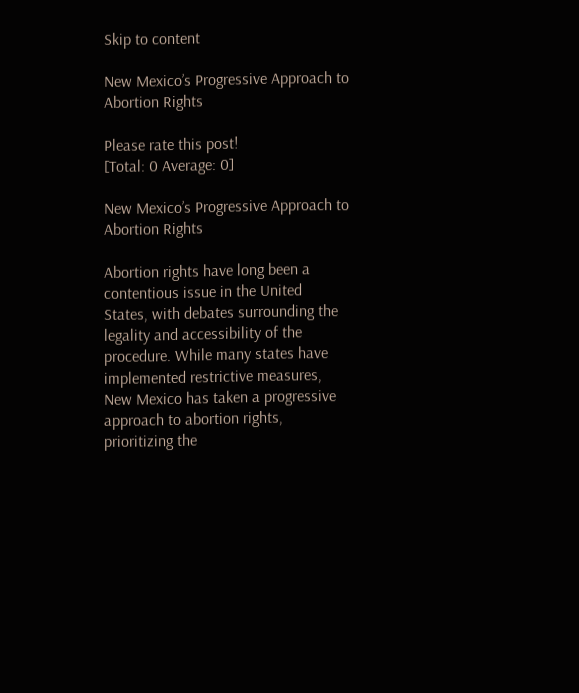Skip to content

New Mexico’s Progressive Approach to Abortion Rights

Please rate this post!
[Total: 0 Average: 0]

New Mexico’s Progressive Approach to Abortion Rights

Abortion rights have long been a contentious issue in the United States, with debates surrounding the legality and accessibility of the procedure. While many states have implemented restrictive measures, New Mexico has taken a progressive approach to abortion rights, prioritizing the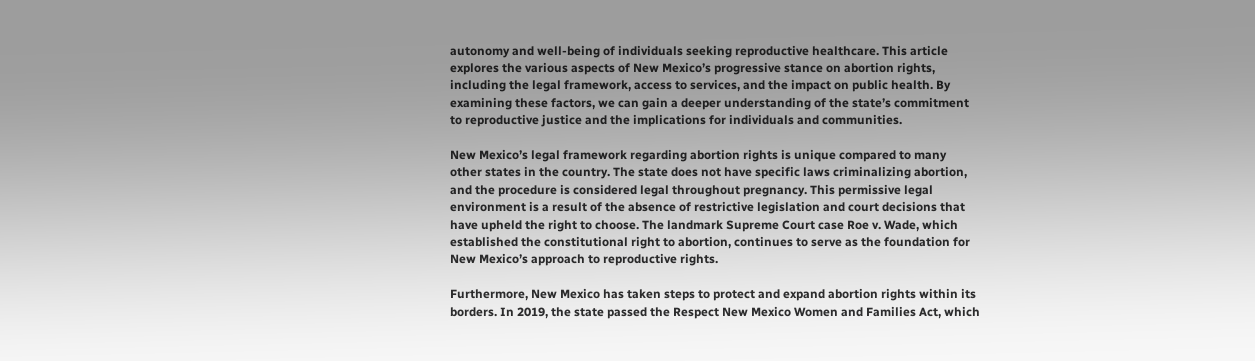autonomy and well-being of individuals seeking reproductive healthcare. This article explores the various aspects of New Mexico’s progressive stance on abortion rights, including the legal framework, access to services, and the impact on public health. By examining these factors, we can gain a deeper understanding of the state’s commitment to reproductive justice and the implications for individuals and communities.

New Mexico’s legal framework regarding abortion rights is unique compared to many other states in the country. The state does not have specific laws criminalizing abortion, and the procedure is considered legal throughout pregnancy. This permissive legal environment is a result of the absence of restrictive legislation and court decisions that have upheld the right to choose. The landmark Supreme Court case Roe v. Wade, which established the constitutional right to abortion, continues to serve as the foundation for New Mexico’s approach to reproductive rights.

Furthermore, New Mexico has taken steps to protect and expand abortion rights within its borders. In 2019, the state passed the Respect New Mexico Women and Families Act, which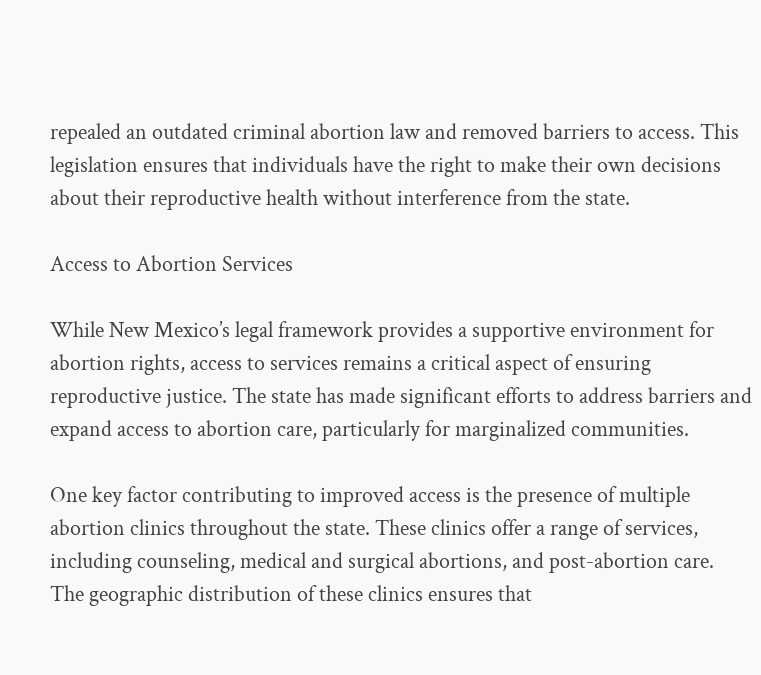repealed an outdated criminal abortion law and removed barriers to access. This legislation ensures that individuals have the right to make their own decisions about their reproductive health without interference from the state.

Access to Abortion Services

While New Mexico’s legal framework provides a supportive environment for abortion rights, access to services remains a critical aspect of ensuring reproductive justice. The state has made significant efforts to address barriers and expand access to abortion care, particularly for marginalized communities.

One key factor contributing to improved access is the presence of multiple abortion clinics throughout the state. These clinics offer a range of services, including counseling, medical and surgical abortions, and post-abortion care. The geographic distribution of these clinics ensures that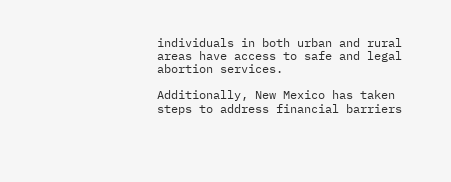individuals in both urban and rural areas have access to safe and legal abortion services.

Additionally, New Mexico has taken steps to address financial barriers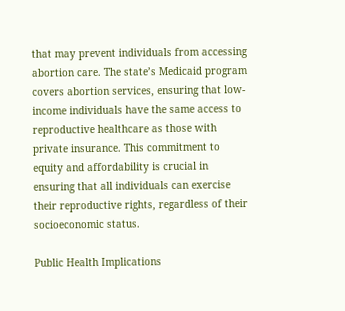that may prevent individuals from accessing abortion care. The state’s Medicaid program covers abortion services, ensuring that low-income individuals have the same access to reproductive healthcare as those with private insurance. This commitment to equity and affordability is crucial in ensuring that all individuals can exercise their reproductive rights, regardless of their socioeconomic status.

Public Health Implications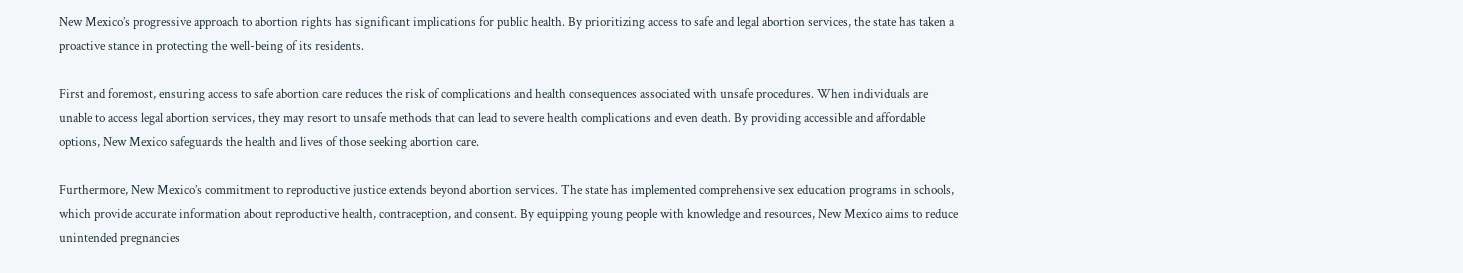New Mexico’s progressive approach to abortion rights has significant implications for public health. By prioritizing access to safe and legal abortion services, the state has taken a proactive stance in protecting the well-being of its residents.

First and foremost, ensuring access to safe abortion care reduces the risk of complications and health consequences associated with unsafe procedures. When individuals are unable to access legal abortion services, they may resort to unsafe methods that can lead to severe health complications and even death. By providing accessible and affordable options, New Mexico safeguards the health and lives of those seeking abortion care.

Furthermore, New Mexico’s commitment to reproductive justice extends beyond abortion services. The state has implemented comprehensive sex education programs in schools, which provide accurate information about reproductive health, contraception, and consent. By equipping young people with knowledge and resources, New Mexico aims to reduce unintended pregnancies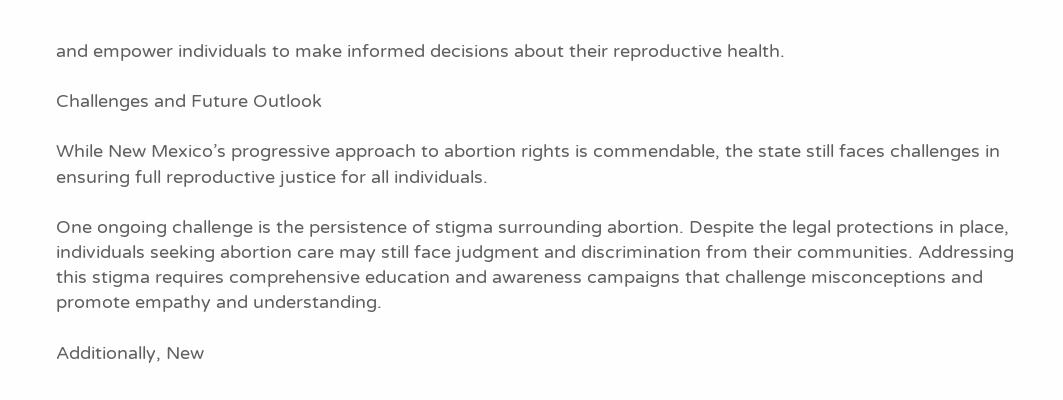and empower individuals to make informed decisions about their reproductive health.

Challenges and Future Outlook

While New Mexico’s progressive approach to abortion rights is commendable, the state still faces challenges in ensuring full reproductive justice for all individuals.

One ongoing challenge is the persistence of stigma surrounding abortion. Despite the legal protections in place, individuals seeking abortion care may still face judgment and discrimination from their communities. Addressing this stigma requires comprehensive education and awareness campaigns that challenge misconceptions and promote empathy and understanding.

Additionally, New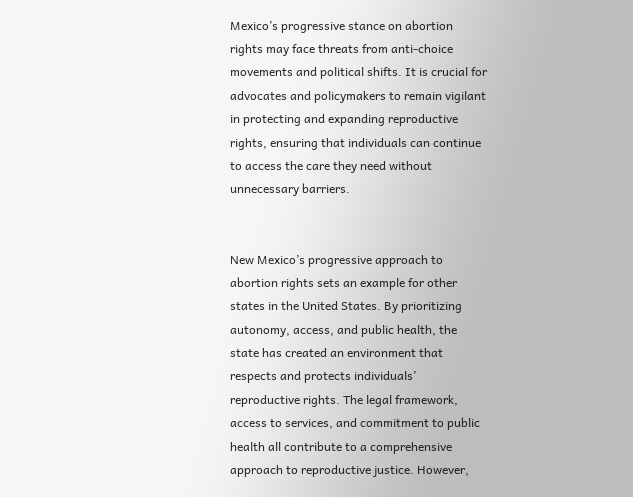Mexico’s progressive stance on abortion rights may face threats from anti-choice movements and political shifts. It is crucial for advocates and policymakers to remain vigilant in protecting and expanding reproductive rights, ensuring that individuals can continue to access the care they need without unnecessary barriers.


New Mexico’s progressive approach to abortion rights sets an example for other states in the United States. By prioritizing autonomy, access, and public health, the state has created an environment that respects and protects individuals’ reproductive rights. The legal framework, access to services, and commitment to public health all contribute to a comprehensive approach to reproductive justice. However,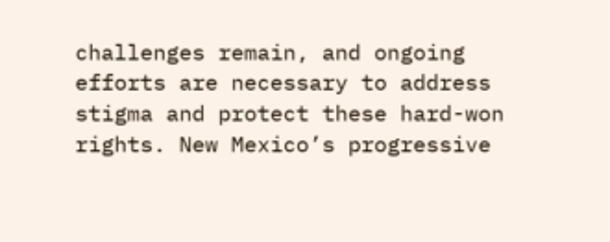challenges remain, and ongoing efforts are necessary to address stigma and protect these hard-won rights. New Mexico’s progressive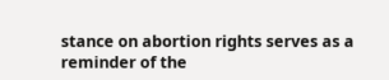stance on abortion rights serves as a reminder of the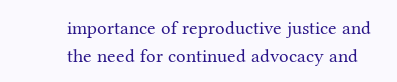importance of reproductive justice and the need for continued advocacy and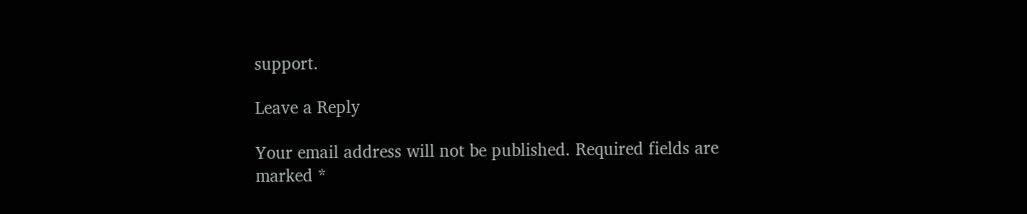support.

Leave a Reply

Your email address will not be published. Required fields are marked *